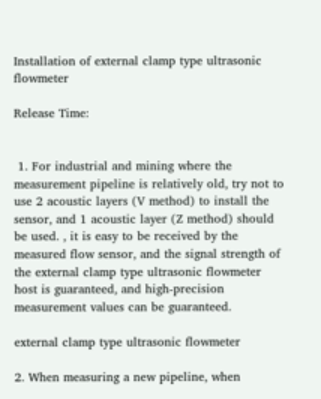Installation of external clamp type ultrasonic flowmeter

Release Time:


 1. For industrial and mining where the measurement pipeline is relatively old, try not to use 2 acoustic layers (V method) to install the sensor, and 1 acoustic layer (Z method) should be used. , it is easy to be received by the measured flow sensor, and the signal strength of the external clamp type ultrasonic flowmeter host is guaranteed, and high-precision measurement values can be guaranteed.

external clamp type ultrasonic flowmeter

2. When measuring a new pipeline, when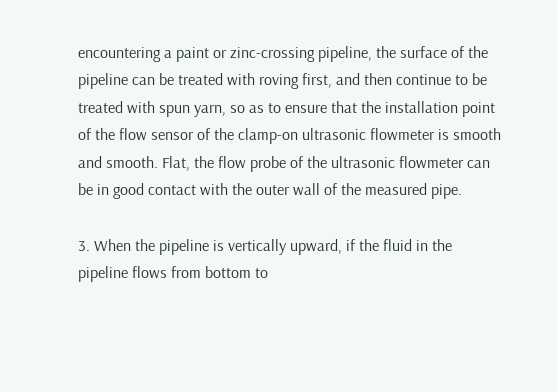encountering a paint or zinc-crossing pipeline, the surface of the pipeline can be treated with roving first, and then continue to be treated with spun yarn, so as to ensure that the installation point of the flow sensor of the clamp-on ultrasonic flowmeter is smooth and smooth. Flat, the flow probe of the ultrasonic flowmeter can be in good contact with the outer wall of the measured pipe.

3. When the pipeline is vertically upward, if the fluid in the pipeline flows from bottom to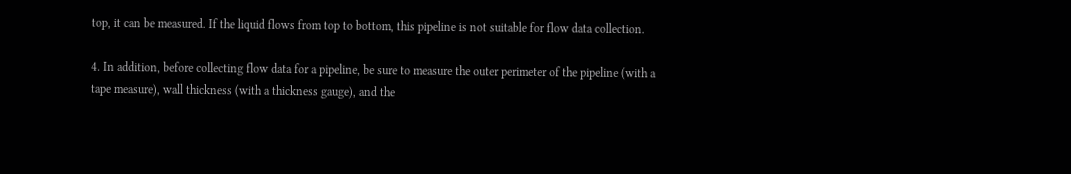top, it can be measured. If the liquid flows from top to bottom, this pipeline is not suitable for flow data collection.

4. In addition, before collecting flow data for a pipeline, be sure to measure the outer perimeter of the pipeline (with a tape measure), wall thickness (with a thickness gauge), and the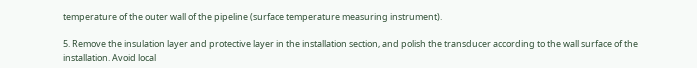temperature of the outer wall of the pipeline (surface temperature measuring instrument).

5. Remove the insulation layer and protective layer in the installation section, and polish the transducer according to the wall surface of the installation. Avoid local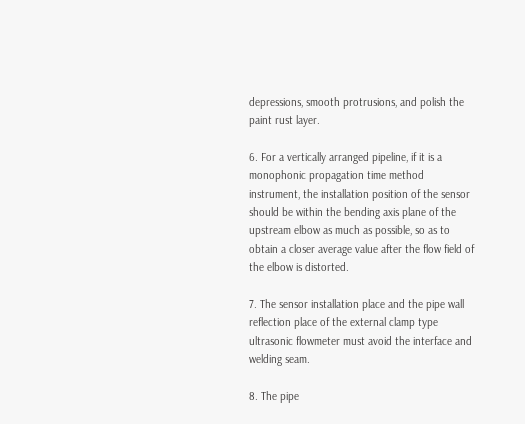depressions, smooth protrusions, and polish the paint rust layer.

6. For a vertically arranged pipeline, if it is a monophonic propagation time method instrument, the installation position of the sensor should be within the bending axis plane of the upstream elbow as much as possible, so as to obtain a closer average value after the flow field of the elbow is distorted.

7. The sensor installation place and the pipe wall reflection place of the external clamp type ultrasonic flowmeter must avoid the interface and welding seam.

8. The pipe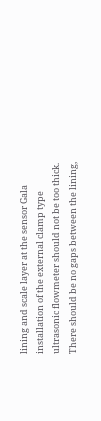lining and scale layer at the sensor Gala installation of the external clamp type ultrasonic flowmeter should not be too thick. There should be no gaps between the lining,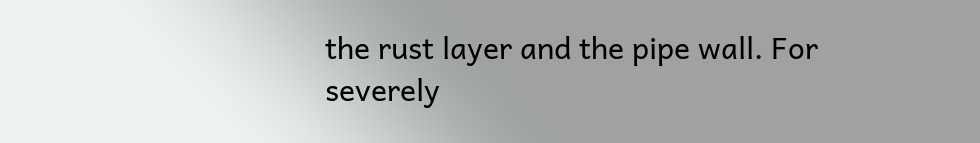the rust layer and the pipe wall. For severely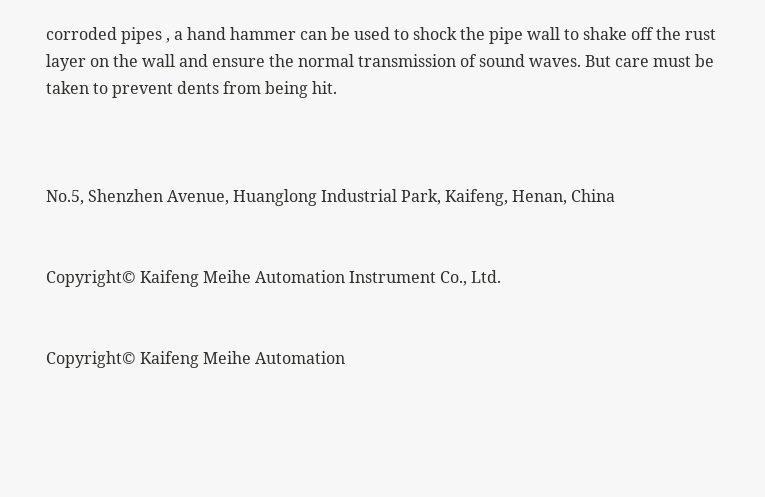corroded pipes , a hand hammer can be used to shock the pipe wall to shake off the rust layer on the wall and ensure the normal transmission of sound waves. But care must be taken to prevent dents from being hit.



No.5, Shenzhen Avenue, Huanglong Industrial Park, Kaifeng, Henan, China


Copyright© Kaifeng Meihe Automation Instrument Co., Ltd.


Copyright© Kaifeng Meihe Automation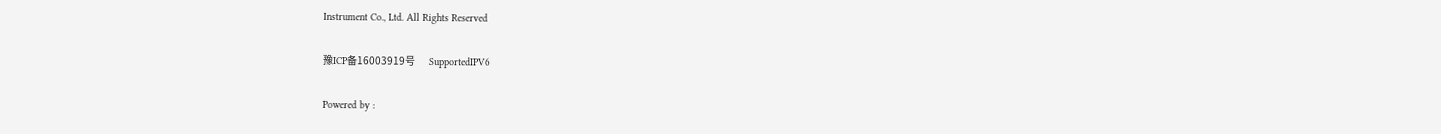Instrument Co., Ltd. All Rights Reserved

豫ICP备16003919号       SupportedIPV6

Powered by :